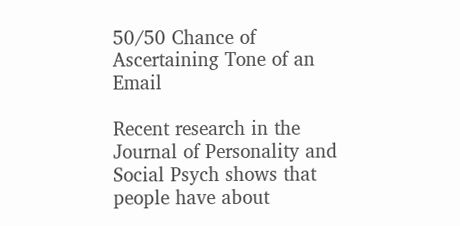50/50 Chance of Ascertaining Tone of an Email

Recent research in the Journal of Personality and Social Psych shows that people have about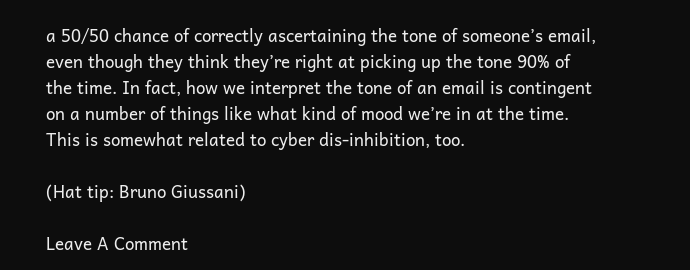a 50/50 chance of correctly ascertaining the tone of someone’s email, even though they think they’re right at picking up the tone 90% of the time. In fact, how we interpret the tone of an email is contingent on a number of things like what kind of mood we’re in at the time. This is somewhat related to cyber dis-inhibition, too.

(Hat tip: Bruno Giussani)

Leave A Comment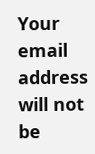Your email address will not be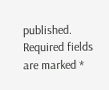published. Required fields are marked *